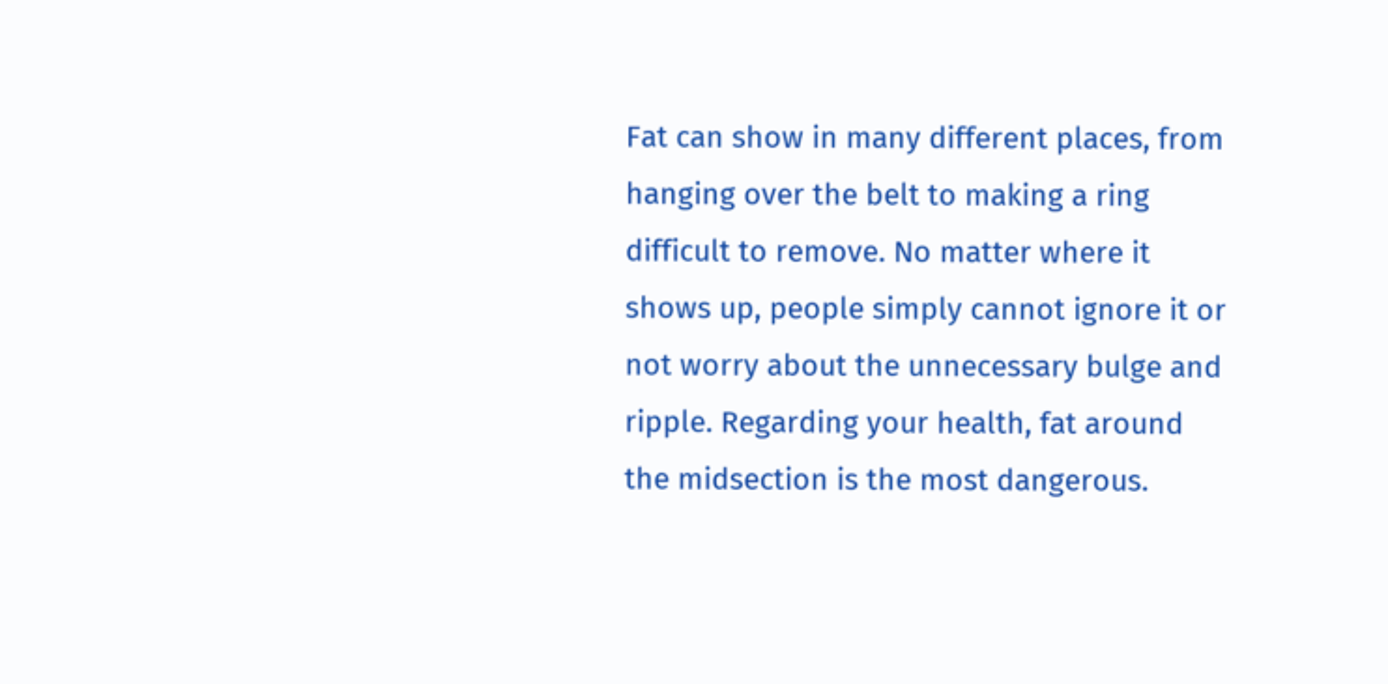Fat can show in many different places, from hanging over the belt to making a ring difficult to remove. No matter where it shows up, people simply cannot ignore it or not worry about the unnecessary bulge and ripple. Regarding your health, fat around the midsection is the most dangerous.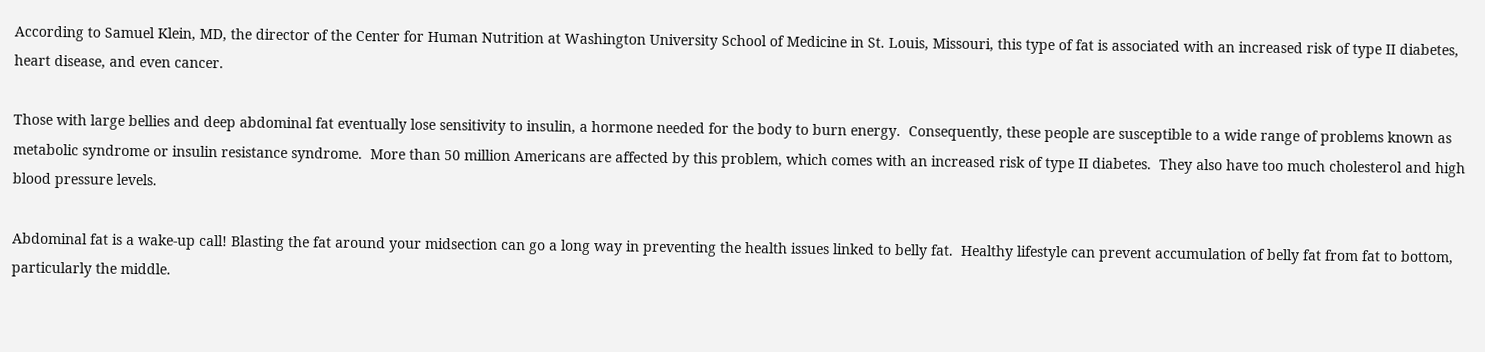According to Samuel Klein, MD, the director of the Center for Human Nutrition at Washington University School of Medicine in St. Louis, Missouri, this type of fat is associated with an increased risk of type II diabetes, heart disease, and even cancer.

Those with large bellies and deep abdominal fat eventually lose sensitivity to insulin, a hormone needed for the body to burn energy.  Consequently, these people are susceptible to a wide range of problems known as metabolic syndrome or insulin resistance syndrome.  More than 50 million Americans are affected by this problem, which comes with an increased risk of type II diabetes.  They also have too much cholesterol and high blood pressure levels.

Abdominal fat is a wake-up call! Blasting the fat around your midsection can go a long way in preventing the health issues linked to belly fat.  Healthy lifestyle can prevent accumulation of belly fat from fat to bottom, particularly the middle.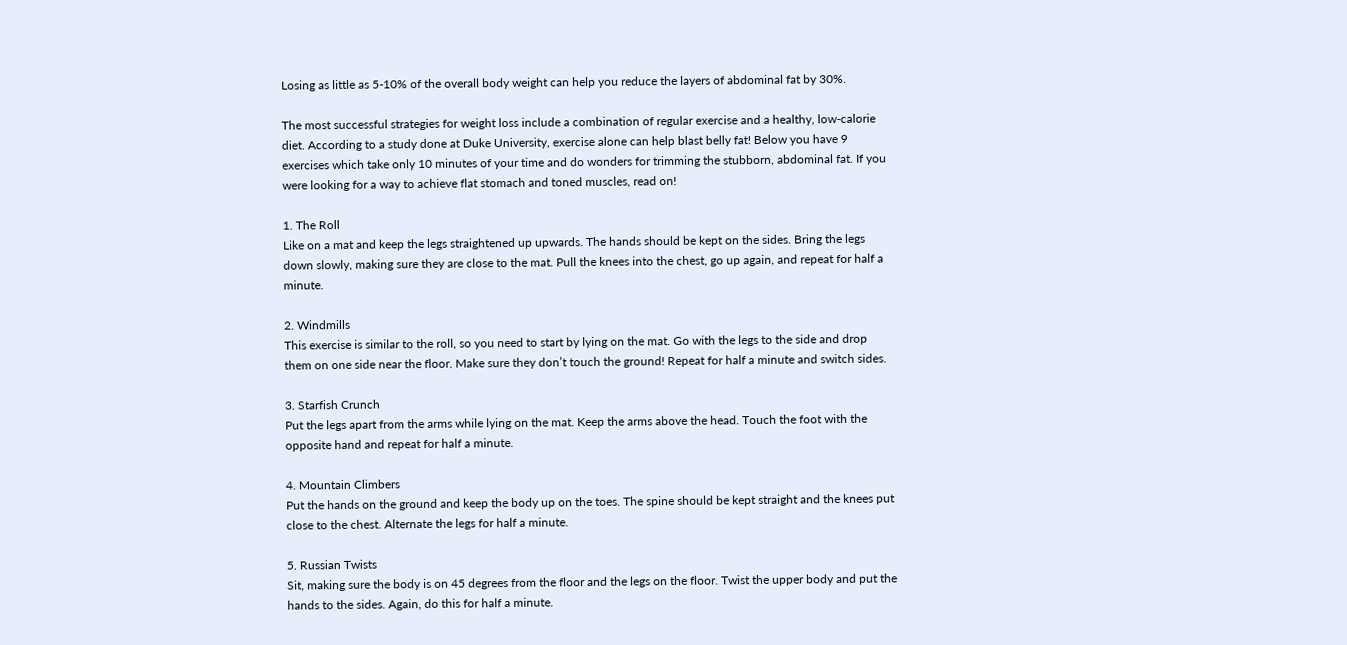Losing as little as 5-10% of the overall body weight can help you reduce the layers of abdominal fat by 30%.

The most successful strategies for weight loss include a combination of regular exercise and a healthy, low-calorie diet. According to a study done at Duke University, exercise alone can help blast belly fat! Below you have 9 exercises which take only 10 minutes of your time and do wonders for trimming the stubborn, abdominal fat. If you were looking for a way to achieve flat stomach and toned muscles, read on!

1. The Roll
Like on a mat and keep the legs straightened up upwards. The hands should be kept on the sides. Bring the legs down slowly, making sure they are close to the mat. Pull the knees into the chest, go up again, and repeat for half a minute.

2. Windmills
This exercise is similar to the roll, so you need to start by lying on the mat. Go with the legs to the side and drop them on one side near the floor. Make sure they don’t touch the ground! Repeat for half a minute and switch sides.

3. Starfish Crunch
Put the legs apart from the arms while lying on the mat. Keep the arms above the head. Touch the foot with the opposite hand and repeat for half a minute.

4. Mountain Climbers
Put the hands on the ground and keep the body up on the toes. The spine should be kept straight and the knees put close to the chest. Alternate the legs for half a minute.

5. Russian Twists
Sit, making sure the body is on 45 degrees from the floor and the legs on the floor. Twist the upper body and put the hands to the sides. Again, do this for half a minute.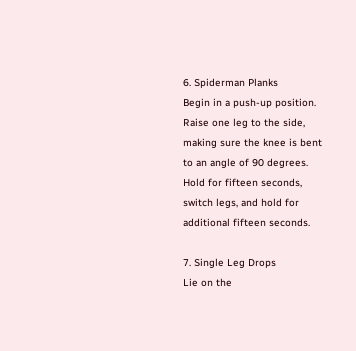6. Spiderman Planks
Begin in a push-up position. Raise one leg to the side, making sure the knee is bent to an angle of 90 degrees.  Hold for fifteen seconds, switch legs, and hold for additional fifteen seconds.

7. Single Leg Drops
Lie on the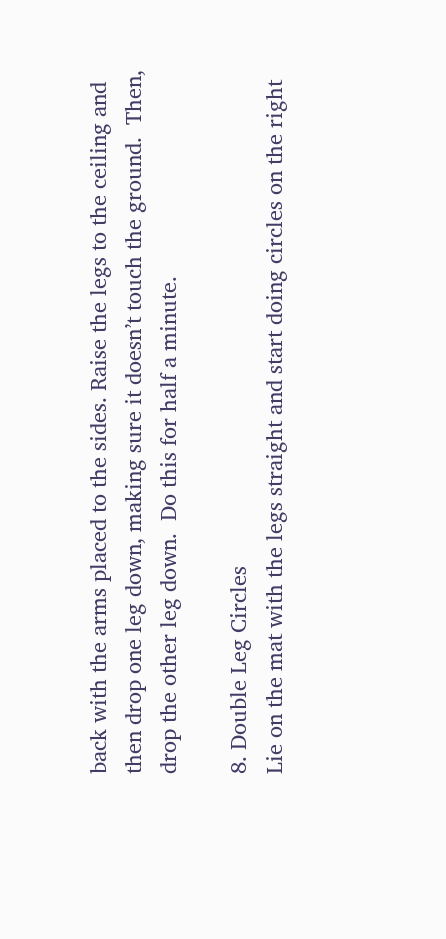back with the arms placed to the sides. Raise the legs to the ceiling and then drop one leg down, making sure it doesn’t touch the ground.  Then, drop the other leg down.  Do this for half a minute.

8. Double Leg Circles
Lie on the mat with the legs straight and start doing circles on the right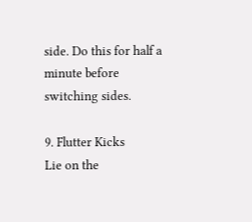side. Do this for half a minute before switching sides.

9. Flutter Kicks
Lie on the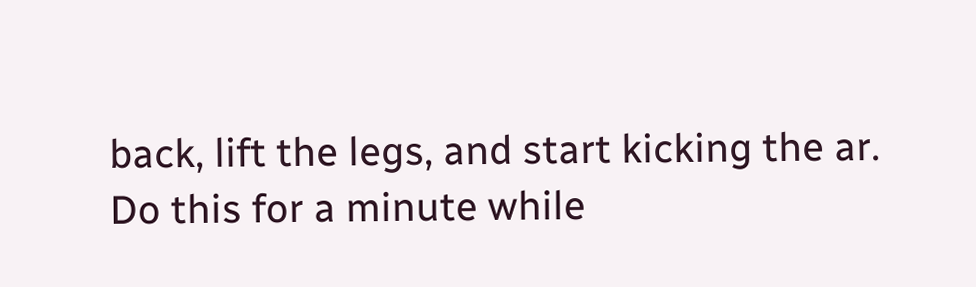back, lift the legs, and start kicking the ar. Do this for a minute while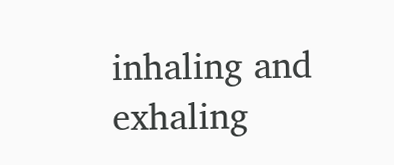inhaling and exhaling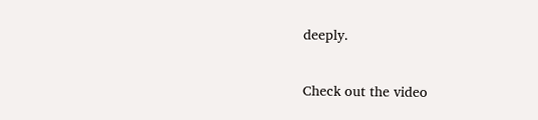deeply.

Check out the video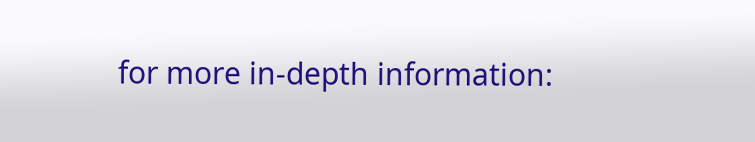for more in-depth information: